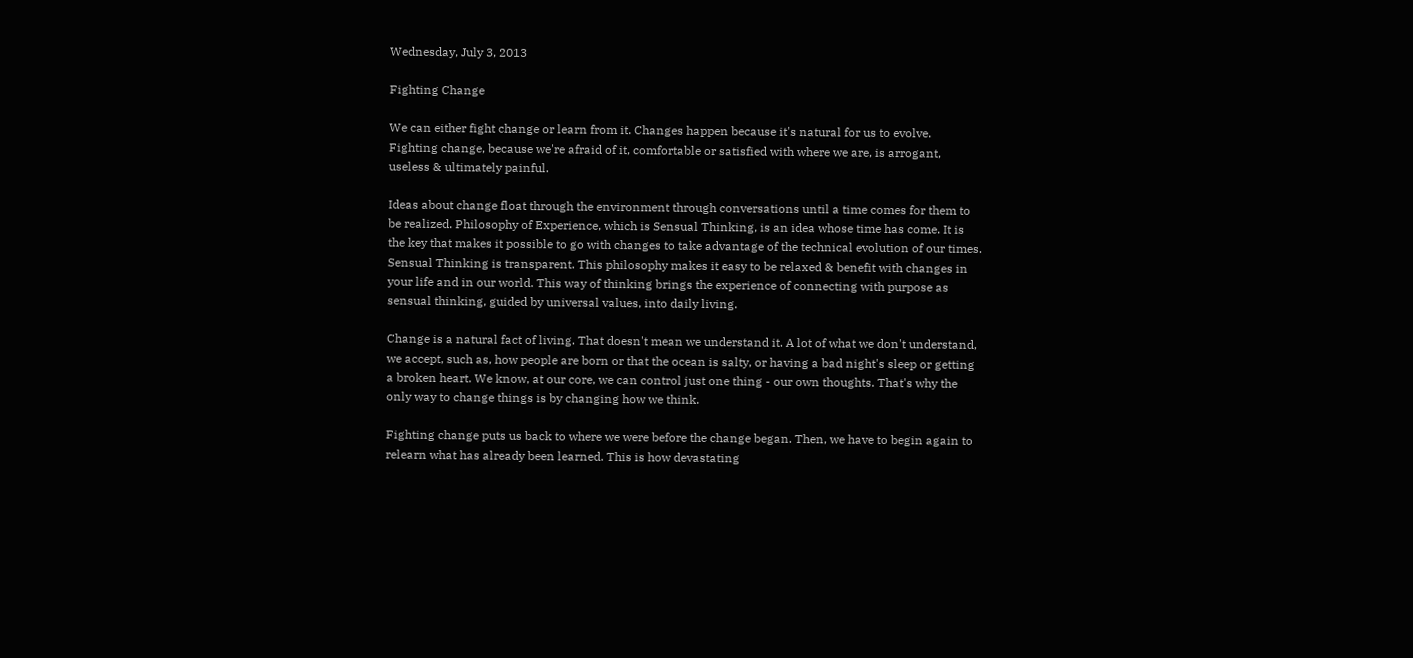Wednesday, July 3, 2013

Fighting Change

We can either fight change or learn from it. Changes happen because it's natural for us to evolve.  Fighting change, because we're afraid of it, comfortable or satisfied with where we are, is arrogant, useless & ultimately painful.

Ideas about change float through the environment through conversations until a time comes for them to be realized. Philosophy of Experience, which is Sensual Thinking, is an idea whose time has come. It is the key that makes it possible to go with changes to take advantage of the technical evolution of our times. Sensual Thinking is transparent. This philosophy makes it easy to be relaxed & benefit with changes in your life and in our world. This way of thinking brings the experience of connecting with purpose as sensual thinking, guided by universal values, into daily living.

Change is a natural fact of living. That doesn't mean we understand it. A lot of what we don't understand, we accept, such as, how people are born or that the ocean is salty, or having a bad night's sleep or getting a broken heart. We know, at our core, we can control just one thing - our own thoughts. That's why the only way to change things is by changing how we think.

Fighting change puts us back to where we were before the change began. Then, we have to begin again to relearn what has already been learned. This is how devastating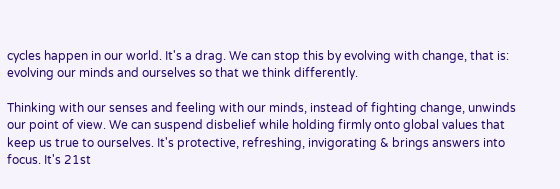cycles happen in our world. It's a drag. We can stop this by evolving with change, that is: evolving our minds and ourselves so that we think differently.

Thinking with our senses and feeling with our minds, instead of fighting change, unwinds our point of view. We can suspend disbelief while holding firmly onto global values that keep us true to ourselves. It's protective, refreshing, invigorating & brings answers into focus. It's 21st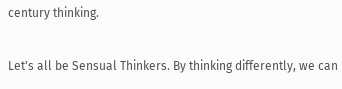century thinking.

Let's all be Sensual Thinkers. By thinking differently, we can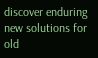discover enduring new solutions for old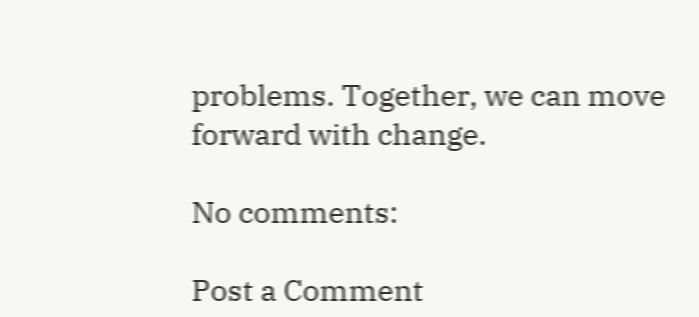problems. Together, we can move forward with change.

No comments:

Post a Comment